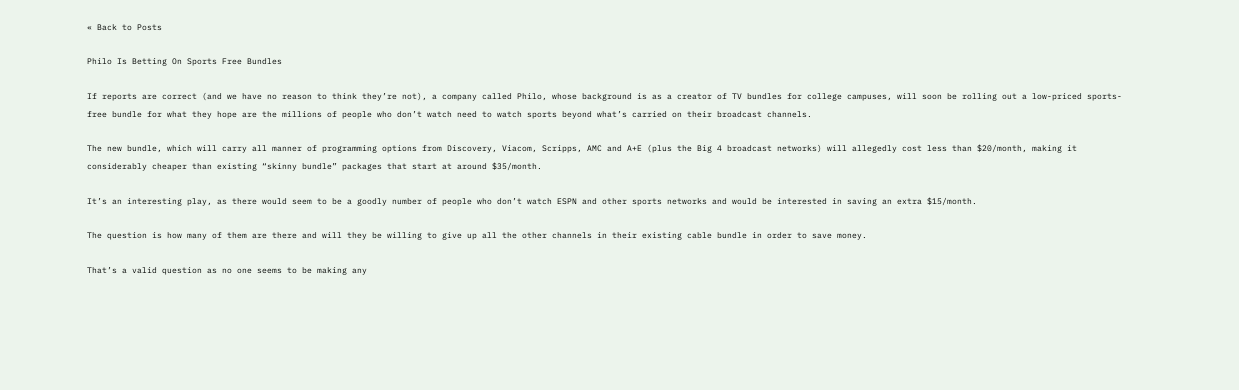« Back to Posts

Philo Is Betting On Sports Free Bundles

If reports are correct (and we have no reason to think they’re not), a company called Philo, whose background is as a creator of TV bundles for college campuses, will soon be rolling out a low-priced sports-free bundle for what they hope are the millions of people who don’t watch need to watch sports beyond what’s carried on their broadcast channels.

The new bundle, which will carry all manner of programming options from Discovery, Viacom, Scripps, AMC and A+E (plus the Big 4 broadcast networks) will allegedly cost less than $20/month, making it considerably cheaper than existing “skinny bundle” packages that start at around $35/month.

It’s an interesting play, as there would seem to be a goodly number of people who don’t watch ESPN and other sports networks and would be interested in saving an extra $15/month.

The question is how many of them are there and will they be willing to give up all the other channels in their existing cable bundle in order to save money.

That’s a valid question as no one seems to be making any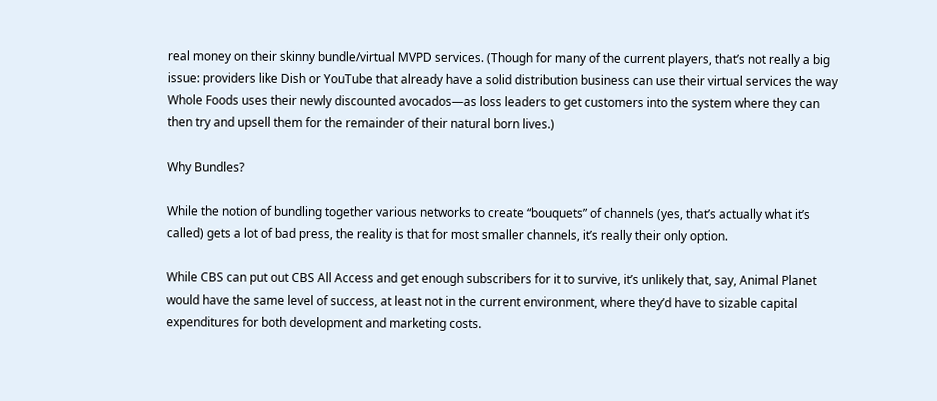real money on their skinny bundle/virtual MVPD services. (Though for many of the current players, that’s not really a big issue: providers like Dish or YouTube that already have a solid distribution business can use their virtual services the way Whole Foods uses their newly discounted avocados—as loss leaders to get customers into the system where they can then try and upsell them for the remainder of their natural born lives.)

Why Bundles?

While the notion of bundling together various networks to create “bouquets” of channels (yes, that’s actually what it’s called) gets a lot of bad press, the reality is that for most smaller channels, it’s really their only option.

While CBS can put out CBS All Access and get enough subscribers for it to survive, it’s unlikely that, say, Animal Planet would have the same level of success, at least not in the current environment, where they’d have to sizable capital expenditures for both development and marketing costs.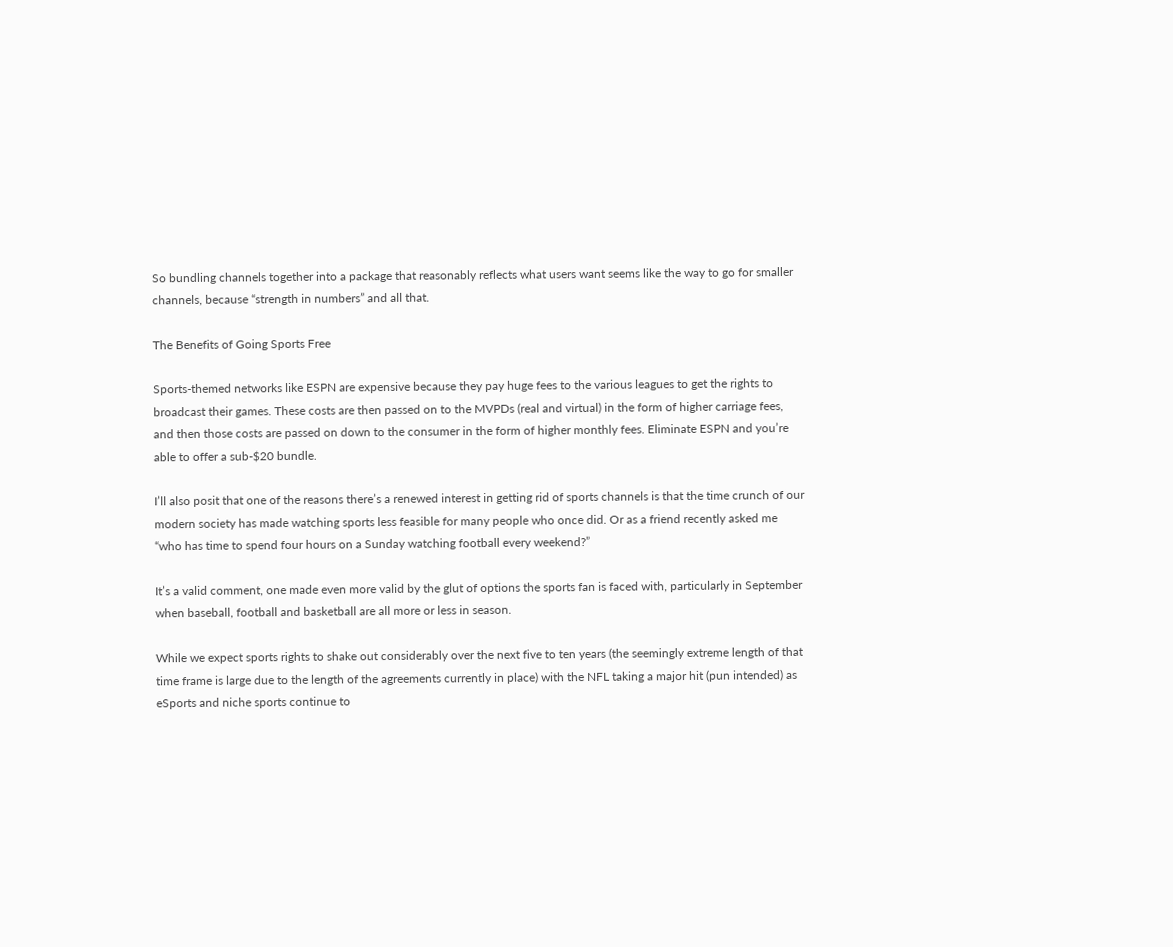So bundling channels together into a package that reasonably reflects what users want seems like the way to go for smaller channels, because “strength in numbers” and all that.

The Benefits of Going Sports Free

Sports-themed networks like ESPN are expensive because they pay huge fees to the various leagues to get the rights to broadcast their games. These costs are then passed on to the MVPDs (real and virtual) in the form of higher carriage fees, and then those costs are passed on down to the consumer in the form of higher monthly fees. Eliminate ESPN and you’re able to offer a sub-$20 bundle.

I’ll also posit that one of the reasons there’s a renewed interest in getting rid of sports channels is that the time crunch of our modern society has made watching sports less feasible for many people who once did. Or as a friend recently asked me “who has time to spend four hours on a Sunday watching football every weekend?”

It’s a valid comment, one made even more valid by the glut of options the sports fan is faced with, particularly in September when baseball, football and basketball are all more or less in season.

While we expect sports rights to shake out considerably over the next five to ten years (the seemingly extreme length of that time frame is large due to the length of the agreements currently in place) with the NFL taking a major hit (pun intended) as eSports and niche sports continue to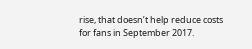rise, that doesn’t help reduce costs for fans in September 2017.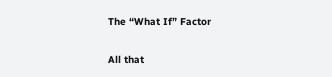The “What If” Factor

All that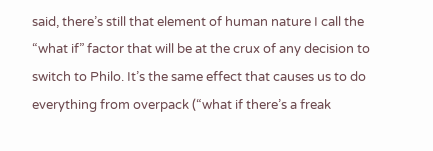said, there’s still that element of human nature I call the “what if” factor that will be at the crux of any decision to switch to Philo. It’s the same effect that causes us to do everything from overpack (“what if there’s a freak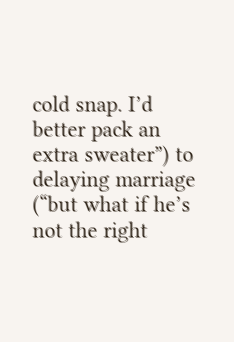cold snap. I’d better pack an extra sweater”) to delaying marriage (“but what if he’s not the right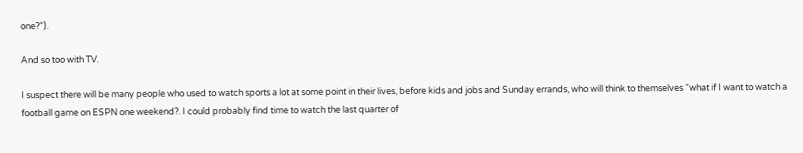one?”).

And so too with TV.

I suspect there will be many people who used to watch sports a lot at some point in their lives, before kids and jobs and Sunday errands, who will think to themselves “what if I want to watch a football game on ESPN one weekend?. I could probably find time to watch the last quarter of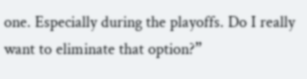one. Especially during the playoffs. Do I really want to eliminate that option?”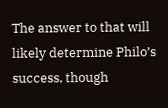The answer to that will likely determine Philo’s success, though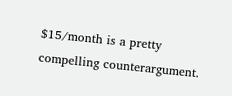$15/month is a pretty compelling counterargument.